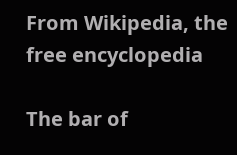From Wikipedia, the free encyclopedia

The bar of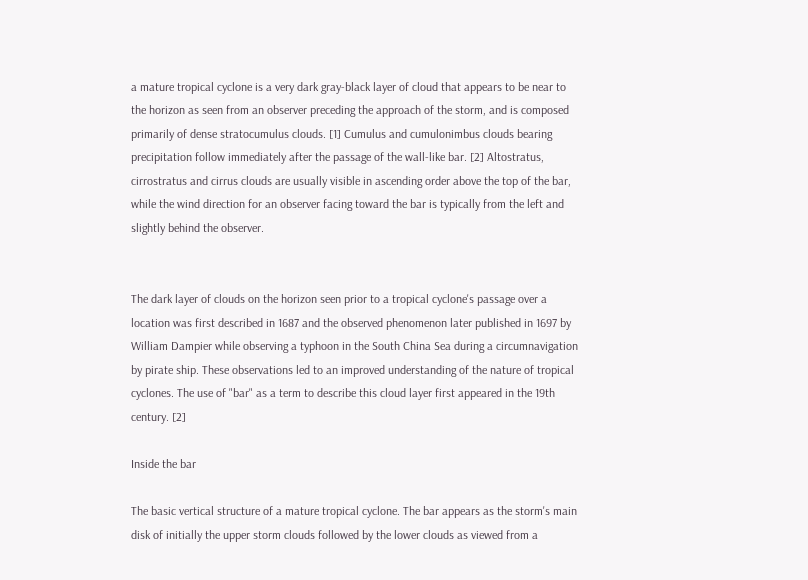a mature tropical cyclone is a very dark gray-black layer of cloud that appears to be near to the horizon as seen from an observer preceding the approach of the storm, and is composed primarily of dense stratocumulus clouds. [1] Cumulus and cumulonimbus clouds bearing precipitation follow immediately after the passage of the wall-like bar. [2] Altostratus, cirrostratus and cirrus clouds are usually visible in ascending order above the top of the bar, while the wind direction for an observer facing toward the bar is typically from the left and slightly behind the observer.


The dark layer of clouds on the horizon seen prior to a tropical cyclone's passage over a location was first described in 1687 and the observed phenomenon later published in 1697 by William Dampier while observing a typhoon in the South China Sea during a circumnavigation by pirate ship. These observations led to an improved understanding of the nature of tropical cyclones. The use of "bar" as a term to describe this cloud layer first appeared in the 19th century. [2]

Inside the bar

The basic vertical structure of a mature tropical cyclone. The bar appears as the storm's main disk of initially the upper storm clouds followed by the lower clouds as viewed from a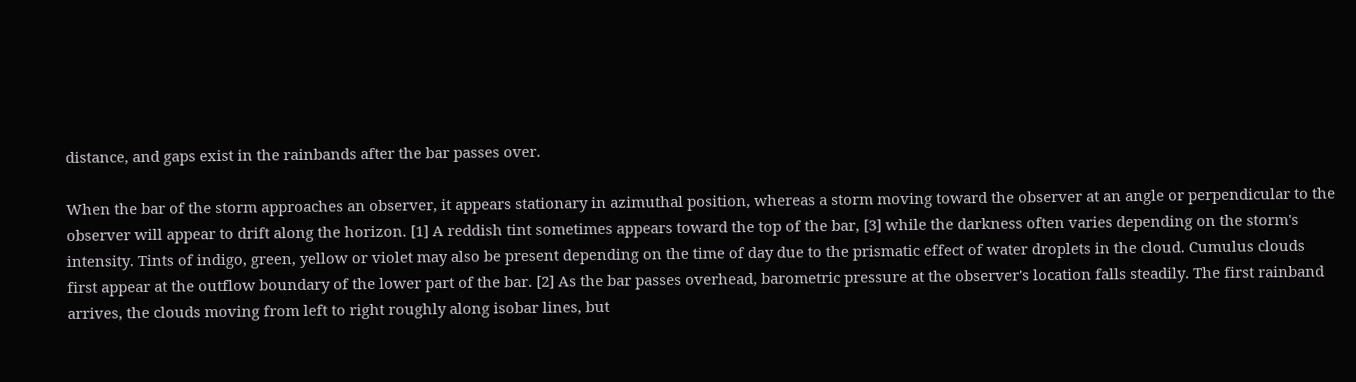distance, and gaps exist in the rainbands after the bar passes over.

When the bar of the storm approaches an observer, it appears stationary in azimuthal position, whereas a storm moving toward the observer at an angle or perpendicular to the observer will appear to drift along the horizon. [1] A reddish tint sometimes appears toward the top of the bar, [3] while the darkness often varies depending on the storm's intensity. Tints of indigo, green, yellow or violet may also be present depending on the time of day due to the prismatic effect of water droplets in the cloud. Cumulus clouds first appear at the outflow boundary of the lower part of the bar. [2] As the bar passes overhead, barometric pressure at the observer's location falls steadily. The first rainband arrives, the clouds moving from left to right roughly along isobar lines, but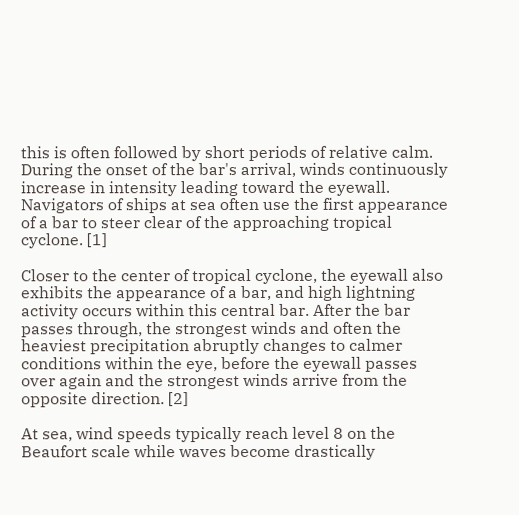this is often followed by short periods of relative calm. During the onset of the bar's arrival, winds continuously increase in intensity leading toward the eyewall. Navigators of ships at sea often use the first appearance of a bar to steer clear of the approaching tropical cyclone. [1]

Closer to the center of tropical cyclone, the eyewall also exhibits the appearance of a bar, and high lightning activity occurs within this central bar. After the bar passes through, the strongest winds and often the heaviest precipitation abruptly changes to calmer conditions within the eye, before the eyewall passes over again and the strongest winds arrive from the opposite direction. [2]

At sea, wind speeds typically reach level 8 on the Beaufort scale while waves become drastically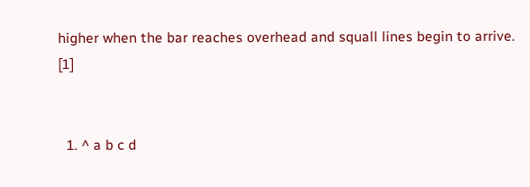higher when the bar reaches overhead and squall lines begin to arrive. [1]


  1. ^ a b c d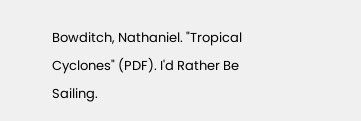Bowditch, Nathaniel. "Tropical Cyclones" (PDF). I'd Rather Be Sailing.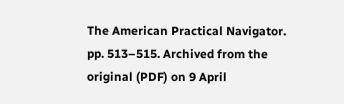The American Practical Navigator. pp. 513–515. Archived from the original (PDF) on 9 April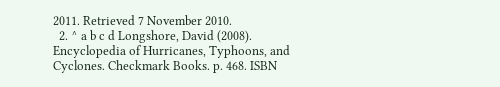2011. Retrieved 7 November 2010.
  2. ^ a b c d Longshore, David (2008). Encyclopedia of Hurricanes, Typhoons, and Cyclones. Checkmark Books. p. 468. ISBN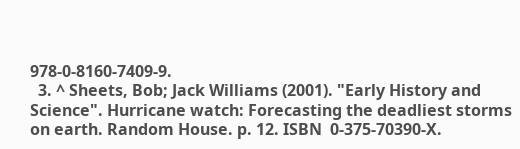978-0-8160-7409-9.
  3. ^ Sheets, Bob; Jack Williams (2001). "Early History and Science". Hurricane watch: Forecasting the deadliest storms on earth. Random House. p. 12. ISBN  0-375-70390-X.